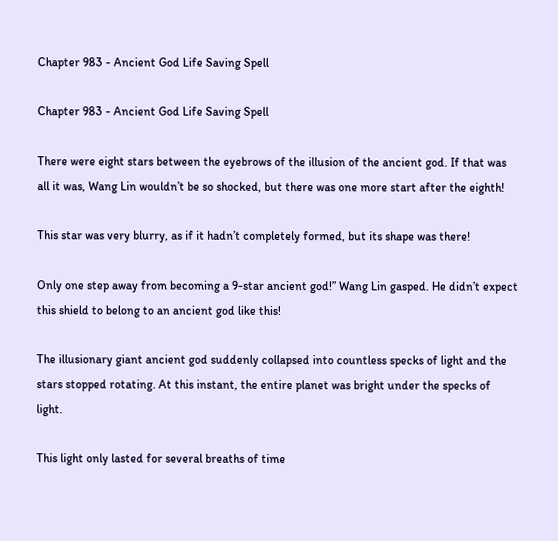Chapter 983 - Ancient God Life Saving Spell

Chapter 983 - Ancient God Life Saving Spell

There were eight stars between the eyebrows of the illusion of the ancient god. If that was all it was, Wang Lin wouldn’t be so shocked, but there was one more start after the eighth!

This star was very blurry, as if it hadn’t completely formed, but its shape was there!

Only one step away from becoming a 9-star ancient god!” Wang Lin gasped. He didn’t expect this shield to belong to an ancient god like this!

The illusionary giant ancient god suddenly collapsed into countless specks of light and the stars stopped rotating. At this instant, the entire planet was bright under the specks of light.

This light only lasted for several breaths of time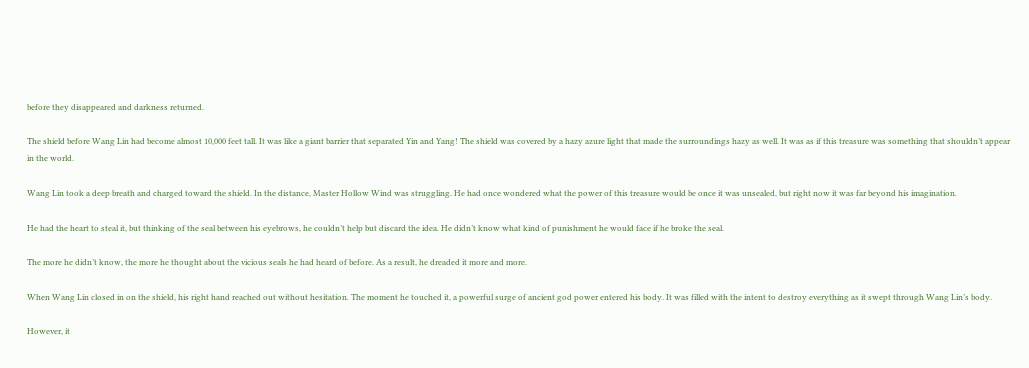before they disappeared and darkness returned.

The shield before Wang Lin had become almost 10,000 feet tall. It was like a giant barrier that separated Yin and Yang! The shield was covered by a hazy azure light that made the surroundings hazy as well. It was as if this treasure was something that shouldn’t appear in the world.

Wang Lin took a deep breath and charged toward the shield. In the distance, Master Hollow Wind was struggling. He had once wondered what the power of this treasure would be once it was unsealed, but right now it was far beyond his imagination.

He had the heart to steal it, but thinking of the seal between his eyebrows, he couldn’t help but discard the idea. He didn’t know what kind of punishment he would face if he broke the seal.

The more he didn’t know, the more he thought about the vicious seals he had heard of before. As a result, he dreaded it more and more.

When Wang Lin closed in on the shield, his right hand reached out without hesitation. The moment he touched it, a powerful surge of ancient god power entered his body. It was filled with the intent to destroy everything as it swept through Wang Lin’s body.

However, it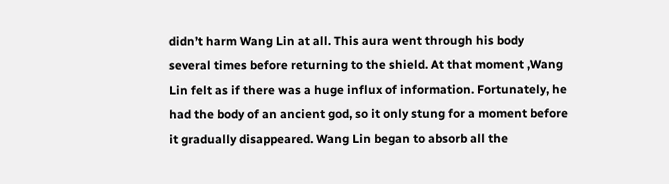didn’t harm Wang Lin at all. This aura went through his body several times before returning to the shield. At that moment ,Wang Lin felt as if there was a huge influx of information. Fortunately, he had the body of an ancient god, so it only stung for a moment before it gradually disappeared. Wang Lin began to absorb all the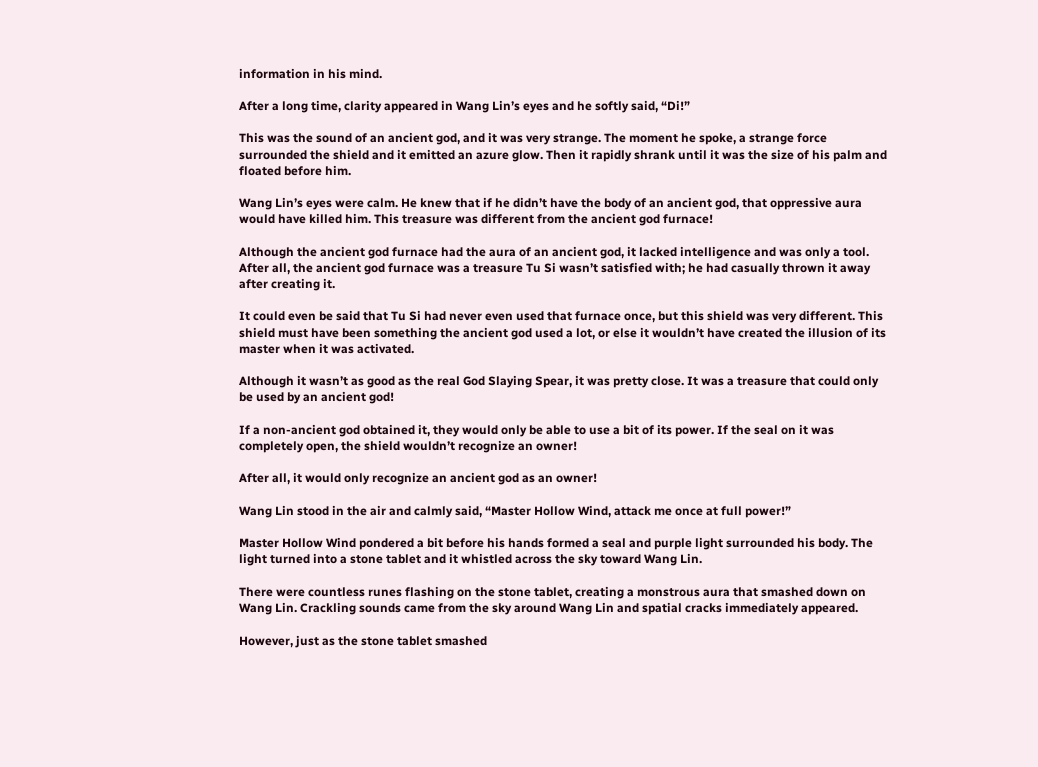information in his mind.

After a long time, clarity appeared in Wang Lin’s eyes and he softly said, “Di!”

This was the sound of an ancient god, and it was very strange. The moment he spoke, a strange force surrounded the shield and it emitted an azure glow. Then it rapidly shrank until it was the size of his palm and floated before him.

Wang Lin’s eyes were calm. He knew that if he didn’t have the body of an ancient god, that oppressive aura would have killed him. This treasure was different from the ancient god furnace!

Although the ancient god furnace had the aura of an ancient god, it lacked intelligence and was only a tool. After all, the ancient god furnace was a treasure Tu Si wasn’t satisfied with; he had casually thrown it away after creating it.

It could even be said that Tu Si had never even used that furnace once, but this shield was very different. This shield must have been something the ancient god used a lot, or else it wouldn’t have created the illusion of its master when it was activated.

Although it wasn’t as good as the real God Slaying Spear, it was pretty close. It was a treasure that could only be used by an ancient god!

If a non-ancient god obtained it, they would only be able to use a bit of its power. If the seal on it was completely open, the shield wouldn’t recognize an owner!

After all, it would only recognize an ancient god as an owner!

Wang Lin stood in the air and calmly said, “Master Hollow Wind, attack me once at full power!”

Master Hollow Wind pondered a bit before his hands formed a seal and purple light surrounded his body. The light turned into a stone tablet and it whistled across the sky toward Wang Lin.

There were countless runes flashing on the stone tablet, creating a monstrous aura that smashed down on Wang Lin. Crackling sounds came from the sky around Wang Lin and spatial cracks immediately appeared.

However, just as the stone tablet smashed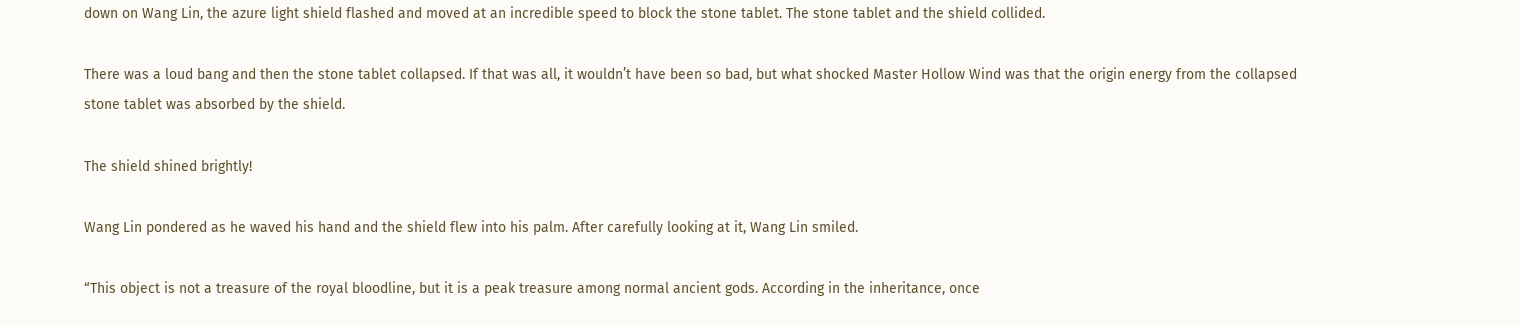down on Wang Lin, the azure light shield flashed and moved at an incredible speed to block the stone tablet. The stone tablet and the shield collided.

There was a loud bang and then the stone tablet collapsed. If that was all, it wouldn’t have been so bad, but what shocked Master Hollow Wind was that the origin energy from the collapsed stone tablet was absorbed by the shield.

The shield shined brightly!

Wang Lin pondered as he waved his hand and the shield flew into his palm. After carefully looking at it, Wang Lin smiled.

“This object is not a treasure of the royal bloodline, but it is a peak treasure among normal ancient gods. According in the inheritance, once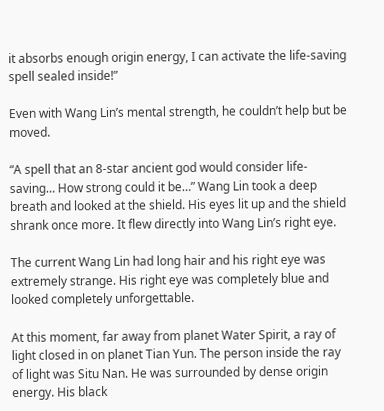it absorbs enough origin energy, I can activate the life-saving spell sealed inside!”

Even with Wang Lin’s mental strength, he couldn’t help but be moved.

“A spell that an 8-star ancient god would consider life-saving… How strong could it be…” Wang Lin took a deep breath and looked at the shield. His eyes lit up and the shield shrank once more. It flew directly into Wang Lin’s right eye.

The current Wang Lin had long hair and his right eye was extremely strange. His right eye was completely blue and looked completely unforgettable.

At this moment, far away from planet Water Spirit, a ray of light closed in on planet Tian Yun. The person inside the ray of light was Situ Nan. He was surrounded by dense origin energy. His black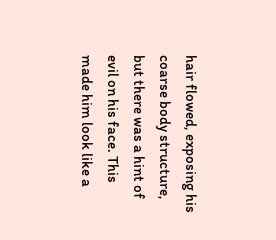hair flowed, exposing his coarse body structure, but there was a hint of evil on his face. This made him look like a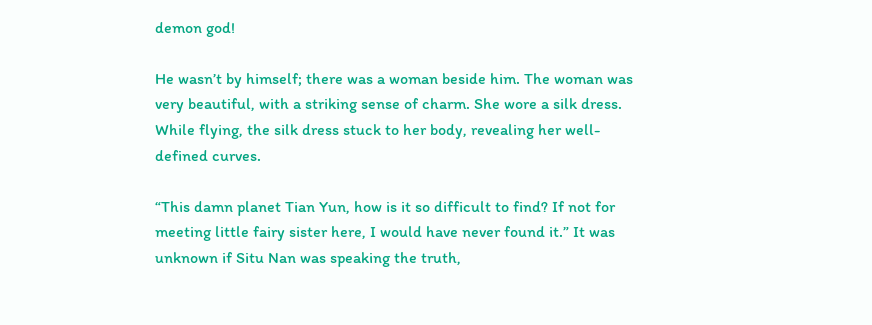demon god!

He wasn’t by himself; there was a woman beside him. The woman was very beautiful, with a striking sense of charm. She wore a silk dress. While flying, the silk dress stuck to her body, revealing her well-defined curves.

“This damn planet Tian Yun, how is it so difficult to find? If not for meeting little fairy sister here, I would have never found it.” It was unknown if Situ Nan was speaking the truth,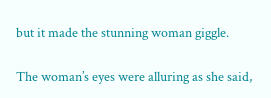but it made the stunning woman giggle.

The woman’s eyes were alluring as she said,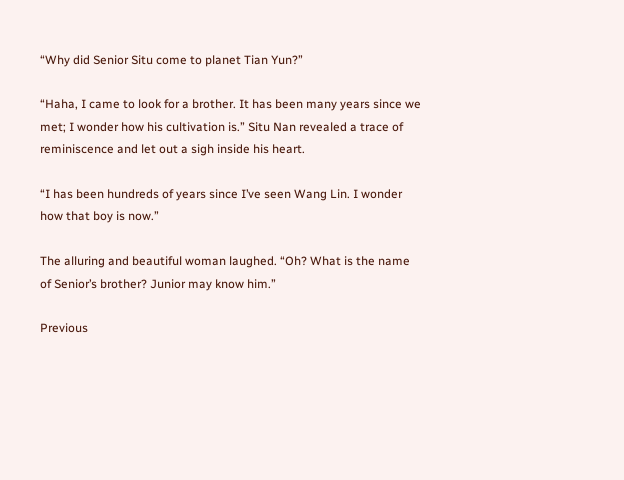“Why did Senior Situ come to planet Tian Yun?”

“Haha, I came to look for a brother. It has been many years since we met; I wonder how his cultivation is.” Situ Nan revealed a trace of reminiscence and let out a sigh inside his heart.

“I has been hundreds of years since I’ve seen Wang Lin. I wonder how that boy is now.”

The alluring and beautiful woman laughed. “Oh? What is the name of Senior’s brother? Junior may know him.”

Previous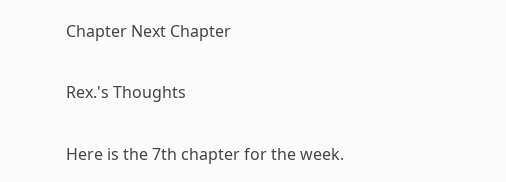Chapter Next Chapter

Rex.'s Thoughts

Here is the 7th chapter for the week.